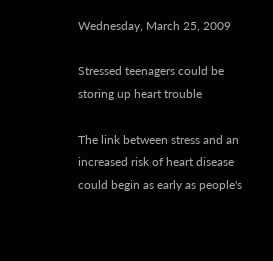Wednesday, March 25, 2009

Stressed teenagers could be storing up heart trouble

The link between stress and an increased risk of heart disease could begin as early as people's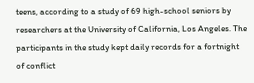teens, according to a study of 69 high-school seniors by researchers at the University of California, Los Angeles. The participants in the study kept daily records for a fortnight of conflict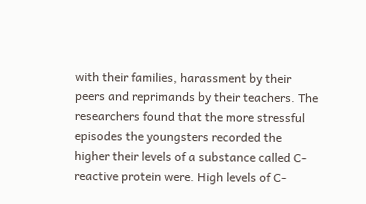with their families, harassment by their peers and reprimands by their teachers. The researchers found that the more stressful episodes the youngsters recorded the higher their levels of a substance called C-reactive protein were. High levels of C-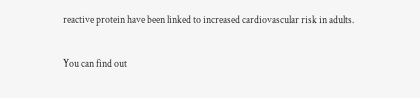reactive protein have been linked to increased cardiovascular risk in adults.

You can find out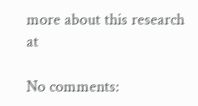more about this research at

No comments: